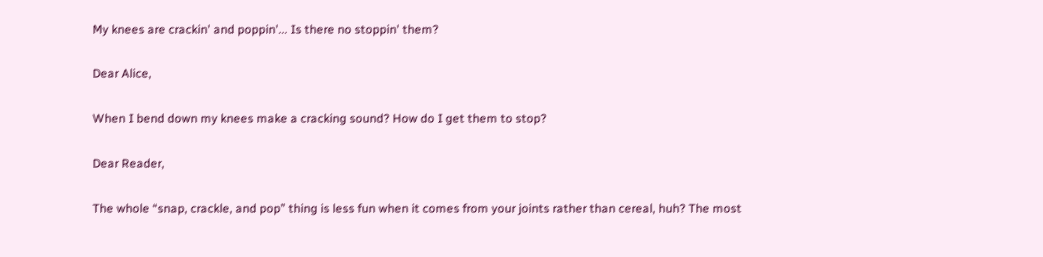My knees are crackin' and poppin'... Is there no stoppin' them?

Dear Alice,

When I bend down my knees make a cracking sound? How do I get them to stop?

Dear Reader,

The whole “snap, crackle, and pop” thing is less fun when it comes from your joints rather than cereal, huh? The most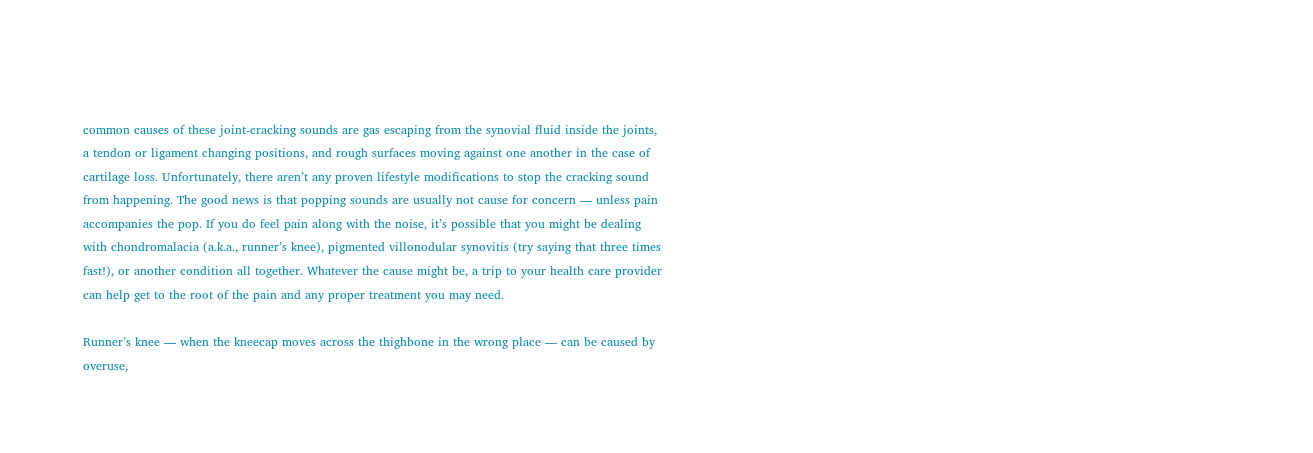common causes of these joint-cracking sounds are gas escaping from the synovial fluid inside the joints, a tendon or ligament changing positions, and rough surfaces moving against one another in the case of cartilage loss. Unfortunately, there aren’t any proven lifestyle modifications to stop the cracking sound from happening. The good news is that popping sounds are usually not cause for concern — unless pain accompanies the pop. If you do feel pain along with the noise, it’s possible that you might be dealing with chondromalacia (a.k.a., runner’s knee), pigmented villonodular synovitis (try saying that three times fast!), or another condition all together. Whatever the cause might be, a trip to your health care provider can help get to the root of the pain and any proper treatment you may need.

Runner’s knee — when the kneecap moves across the thighbone in the wrong place — can be caused by overuse,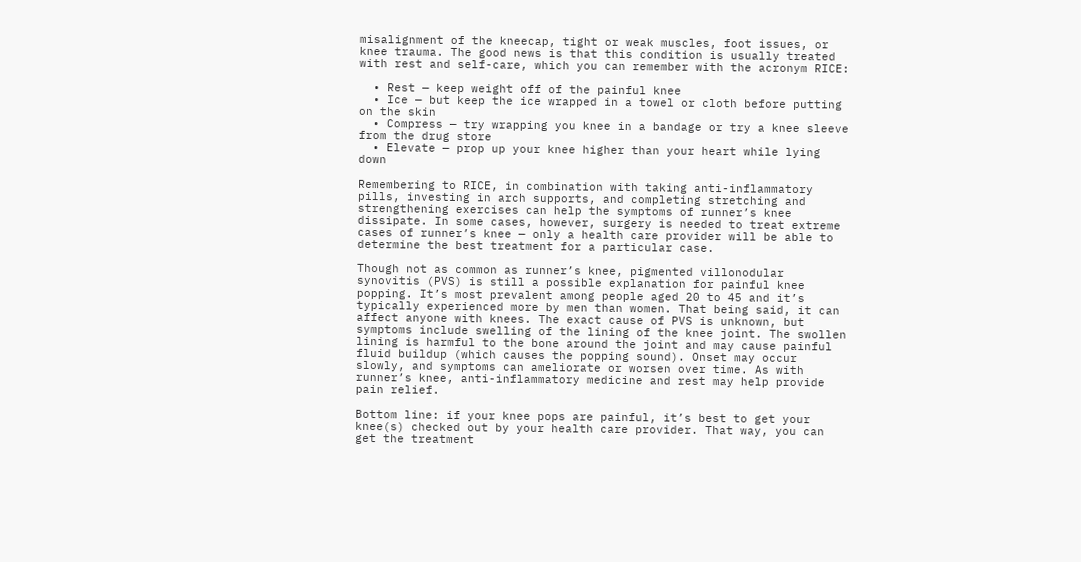misalignment of the kneecap, tight or weak muscles, foot issues, or knee trauma. The good news is that this condition is usually treated with rest and self-care, which you can remember with the acronym RICE:

  • Rest — keep weight off of the painful knee
  • Ice — but keep the ice wrapped in a towel or cloth before putting on the skin
  • Compress — try wrapping you knee in a bandage or try a knee sleeve from the drug store
  • Elevate — prop up your knee higher than your heart while lying down

Remembering to RICE, in combination with taking anti-inflammatory pills, investing in arch supports, and completing stretching and strengthening exercises can help the symptoms of runner’s knee dissipate. In some cases, however, surgery is needed to treat extreme cases of runner’s knee — only a health care provider will be able to determine the best treatment for a particular case.

Though not as common as runner’s knee, pigmented villonodular synovitis (PVS) is still a possible explanation for painful knee popping. It’s most prevalent among people aged 20 to 45 and it’s typically experienced more by men than women. That being said, it can affect anyone with knees. The exact cause of PVS is unknown, but symptoms include swelling of the lining of the knee joint. The swollen lining is harmful to the bone around the joint and may cause painful fluid buildup (which causes the popping sound). Onset may occur slowly, and symptoms can ameliorate or worsen over time. As with runner’s knee, anti-inflammatory medicine and rest may help provide pain relief.

Bottom line: if your knee pops are painful, it’s best to get your knee(s) checked out by your health care provider. That way, you can get the treatment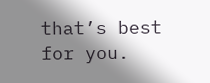that’s best for you.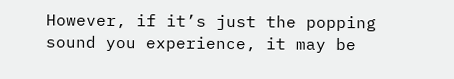However, if it’s just the popping sound you experience, it may be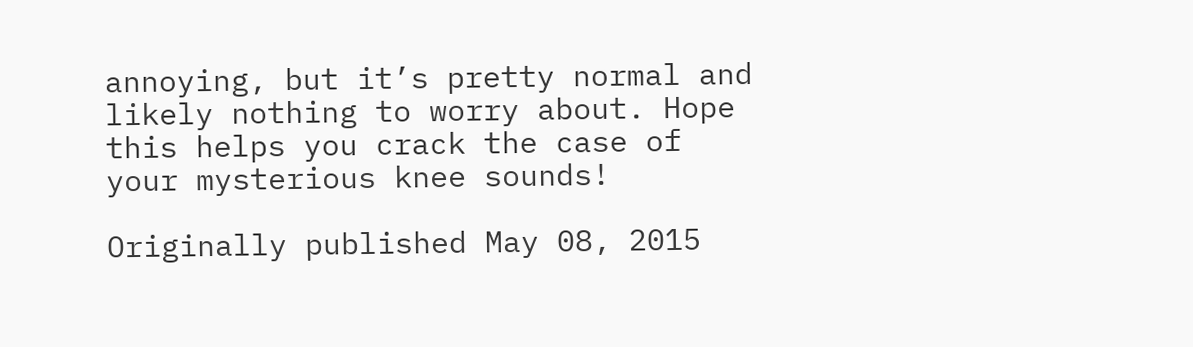annoying, but it’s pretty normal and likely nothing to worry about. Hope this helps you crack the case of your mysterious knee sounds!

Originally published May 08, 2015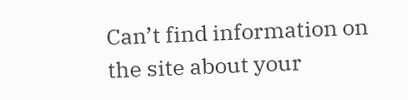Can’t find information on the site about your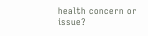health concern or issue?